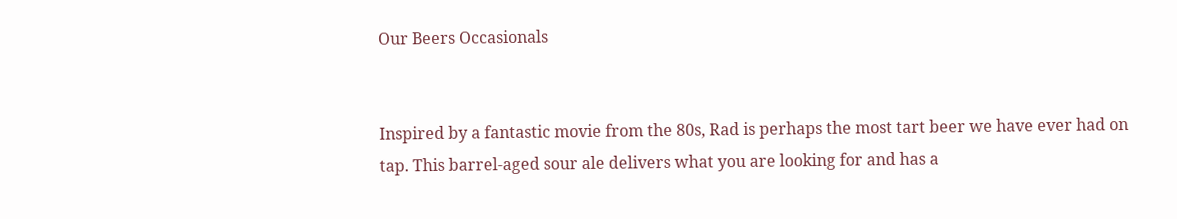Our Beers Occasionals


Inspired by a fantastic movie from the 80s, Rad is perhaps the most tart beer we have ever had on tap. This barrel-aged sour ale delivers what you are looking for and has a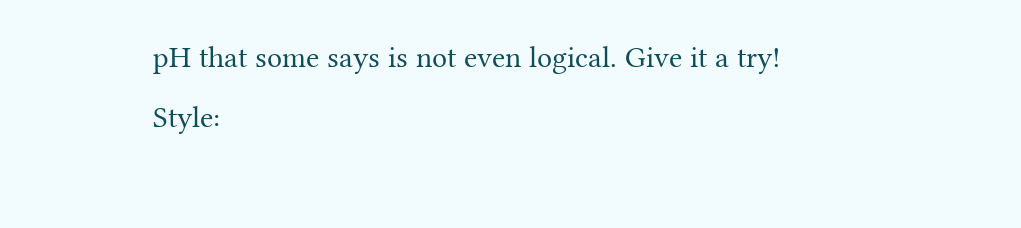pH that some says is not even logical. Give it a try!
Style: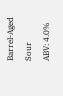Barrel-Aged Sour
ABV: 4.0%